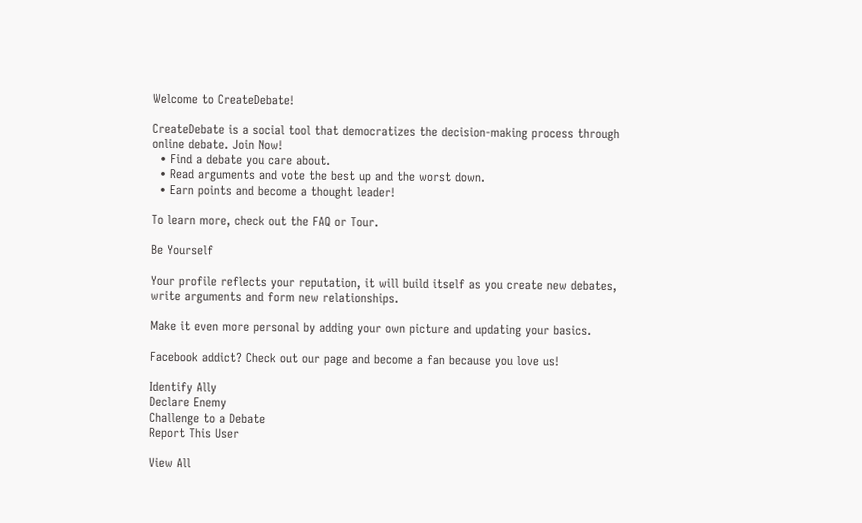Welcome to CreateDebate!

CreateDebate is a social tool that democratizes the decision-making process through online debate. Join Now!
  • Find a debate you care about.
  • Read arguments and vote the best up and the worst down.
  • Earn points and become a thought leader!

To learn more, check out the FAQ or Tour.

Be Yourself

Your profile reflects your reputation, it will build itself as you create new debates, write arguments and form new relationships.

Make it even more personal by adding your own picture and updating your basics.

Facebook addict? Check out our page and become a fan because you love us!

Identify Ally
Declare Enemy
Challenge to a Debate
Report This User

View All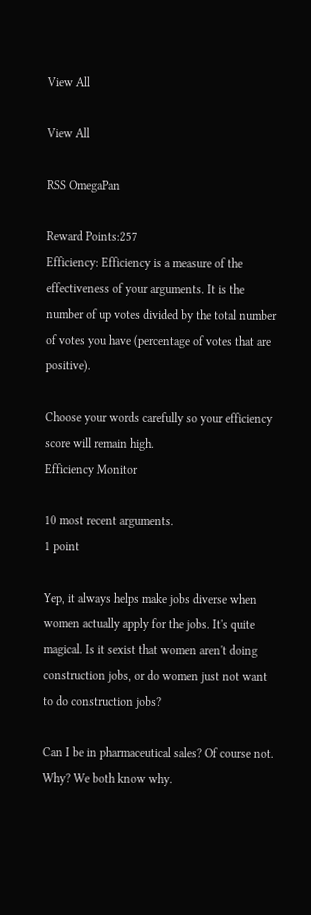View All

View All

RSS OmegaPan

Reward Points:257
Efficiency: Efficiency is a measure of the effectiveness of your arguments. It is the number of up votes divided by the total number of votes you have (percentage of votes that are positive).

Choose your words carefully so your efficiency score will remain high.
Efficiency Monitor

10 most recent arguments.
1 point

Yep, it always helps make jobs diverse when women actually apply for the jobs. It's quite magical. Is it sexist that women aren't doing construction jobs, or do women just not want to do construction jobs?

Can I be in pharmaceutical sales? Of course not. Why? We both know why.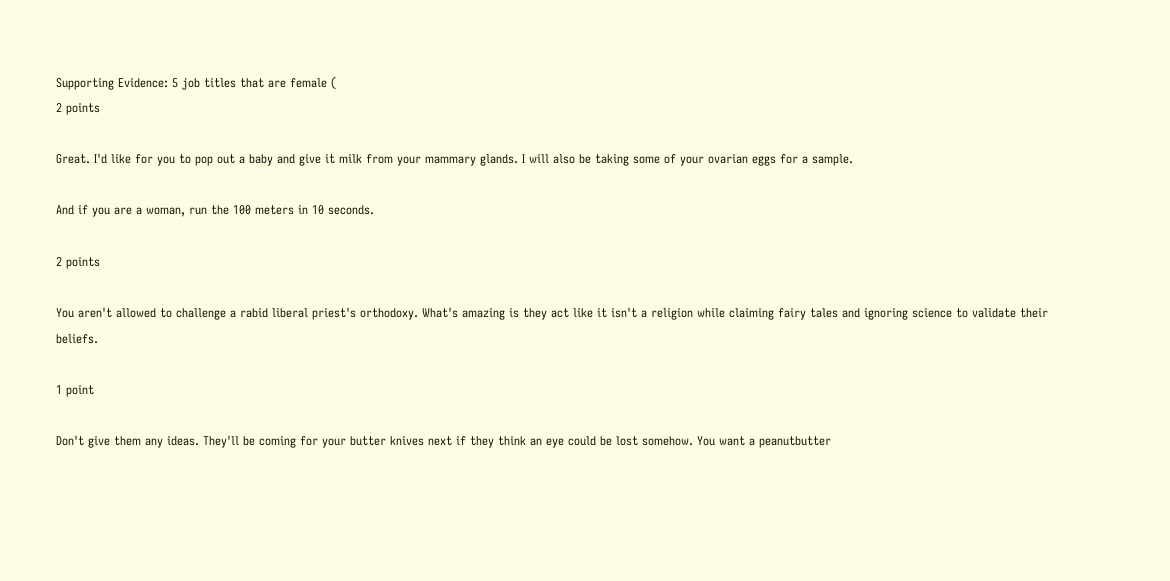Supporting Evidence: 5 job titles that are female (
2 points

Great. I'd like for you to pop out a baby and give it milk from your mammary glands. I will also be taking some of your ovarian eggs for a sample.

And if you are a woman, run the 100 meters in 10 seconds.

2 points

You aren't allowed to challenge a rabid liberal priest's orthodoxy. What's amazing is they act like it isn't a religion while claiming fairy tales and ignoring science to validate their beliefs.

1 point

Don't give them any ideas. They'll be coming for your butter knives next if they think an eye could be lost somehow. You want a peanutbutter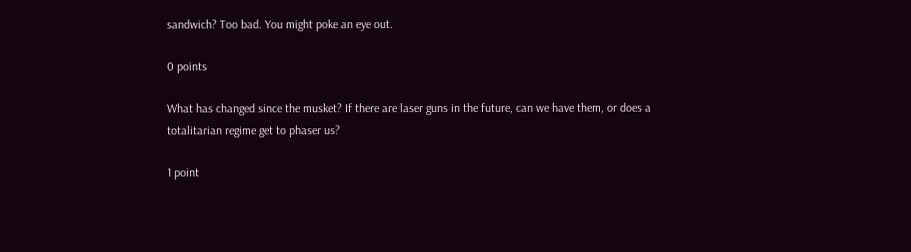sandwich? Too bad. You might poke an eye out.

0 points

What has changed since the musket? If there are laser guns in the future, can we have them, or does a totalitarian regime get to phaser us?

1 point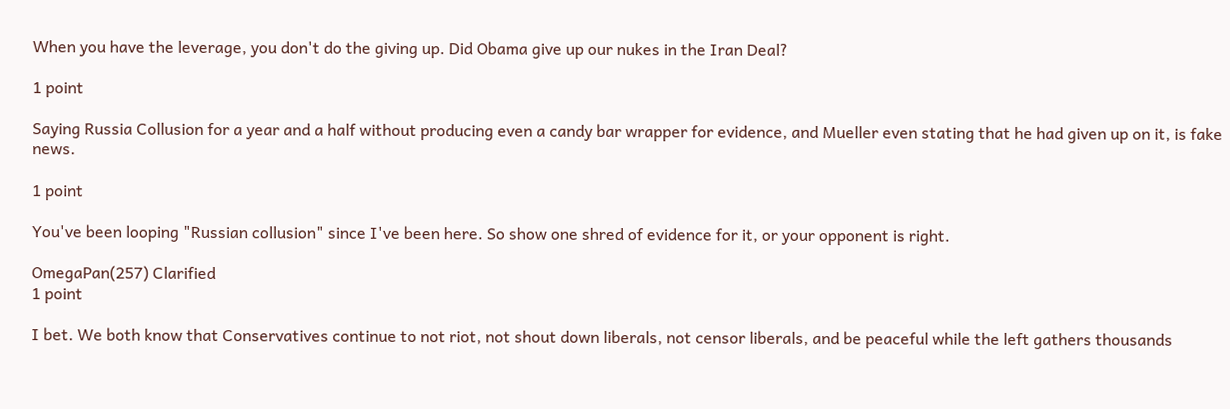When you have the leverage, you don't do the giving up. Did Obama give up our nukes in the Iran Deal?

1 point

Saying Russia Collusion for a year and a half without producing even a candy bar wrapper for evidence, and Mueller even stating that he had given up on it, is fake news.

1 point

You've been looping "Russian collusion" since I've been here. So show one shred of evidence for it, or your opponent is right.

OmegaPan(257) Clarified
1 point

I bet. We both know that Conservatives continue to not riot, not shout down liberals, not censor liberals, and be peaceful while the left gathers thousands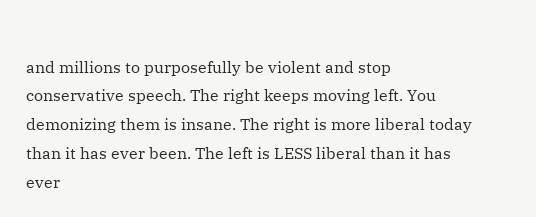and millions to purposefully be violent and stop conservative speech. The right keeps moving left. You demonizing them is insane. The right is more liberal today than it has ever been. The left is LESS liberal than it has ever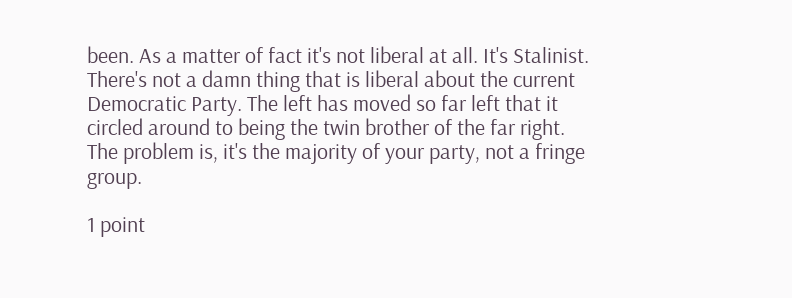been. As a matter of fact it's not liberal at all. It's Stalinist. There's not a damn thing that is liberal about the current Democratic Party. The left has moved so far left that it circled around to being the twin brother of the far right. The problem is, it's the majority of your party, not a fringe group.

1 point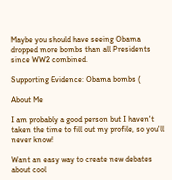Maybe you should have seeing Obama dropped more bombs than all Presidents since WW2 combined.

Supporting Evidence: Obama bombs (

About Me

I am probably a good person but I haven't taken the time to fill out my profile, so you'll never know!

Want an easy way to create new debates about cool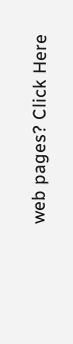web pages? Click Here